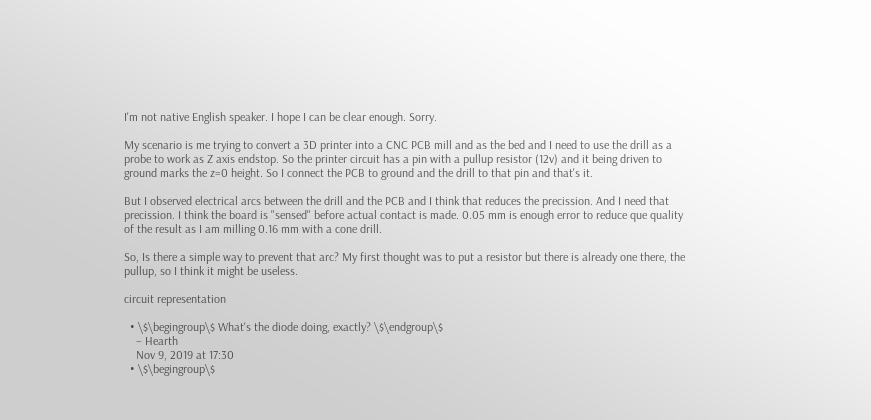I'm not native English speaker. I hope I can be clear enough. Sorry.

My scenario is me trying to convert a 3D printer into a CNC PCB mill and as the bed and I need to use the drill as a probe to work as Z axis endstop. So the printer circuit has a pin with a pullup resistor (12v) and it being driven to ground marks the z=0 height. So I connect the PCB to ground and the drill to that pin and that's it.

But I observed electrical arcs between the drill and the PCB and I think that reduces the precission. And I need that precission. I think the board is "sensed" before actual contact is made. 0.05 mm is enough error to reduce que quality of the result as I am milling 0.16 mm with a cone drill.

So, Is there a simple way to prevent that arc? My first thought was to put a resistor but there is already one there, the pullup, so I think it might be useless.

circuit representation

  • \$\begingroup\$ What's the diode doing, exactly? \$\endgroup\$
    – Hearth
    Nov 9, 2019 at 17:30
  • \$\begingroup\$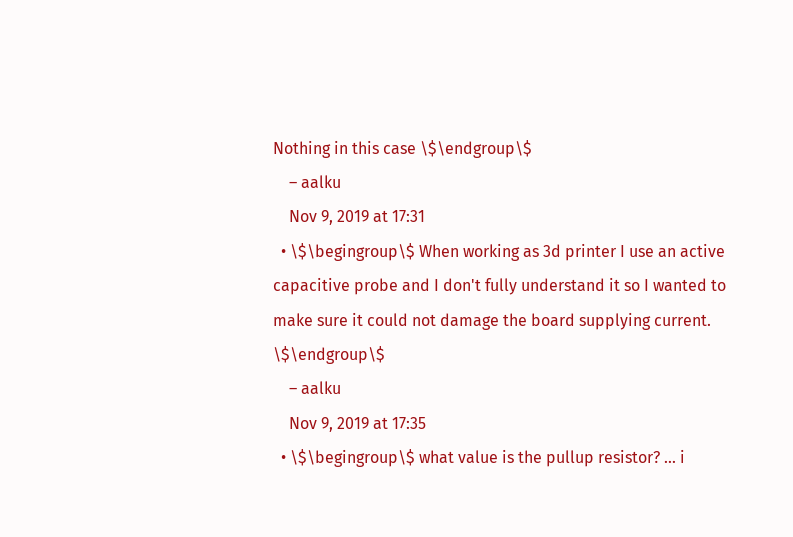Nothing in this case \$\endgroup\$
    – aalku
    Nov 9, 2019 at 17:31
  • \$\begingroup\$ When working as 3d printer I use an active capacitive probe and I don't fully understand it so I wanted to make sure it could not damage the board supplying current. \$\endgroup\$
    – aalku
    Nov 9, 2019 at 17:35
  • \$\begingroup\$ what value is the pullup resistor? ... i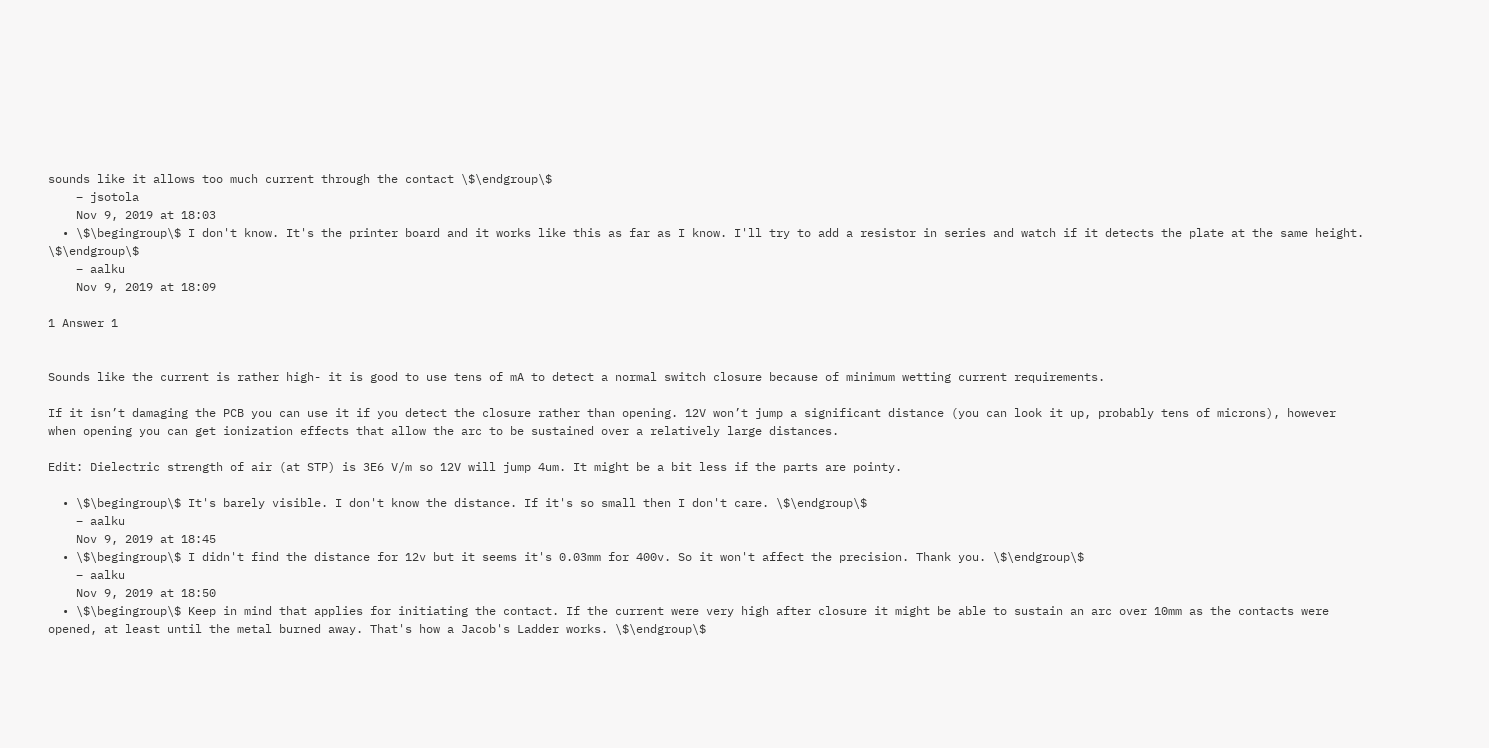sounds like it allows too much current through the contact \$\endgroup\$
    – jsotola
    Nov 9, 2019 at 18:03
  • \$\begingroup\$ I don't know. It's the printer board and it works like this as far as I know. I'll try to add a resistor in series and watch if it detects the plate at the same height. \$\endgroup\$
    – aalku
    Nov 9, 2019 at 18:09

1 Answer 1


Sounds like the current is rather high- it is good to use tens of mA to detect a normal switch closure because of minimum wetting current requirements.

If it isn’t damaging the PCB you can use it if you detect the closure rather than opening. 12V won’t jump a significant distance (you can look it up, probably tens of microns), however when opening you can get ionization effects that allow the arc to be sustained over a relatively large distances.

Edit: Dielectric strength of air (at STP) is 3E6 V/m so 12V will jump 4um. It might be a bit less if the parts are pointy.

  • \$\begingroup\$ It's barely visible. I don't know the distance. If it's so small then I don't care. \$\endgroup\$
    – aalku
    Nov 9, 2019 at 18:45
  • \$\begingroup\$ I didn't find the distance for 12v but it seems it's 0.03mm for 400v. So it won't affect the precision. Thank you. \$\endgroup\$
    – aalku
    Nov 9, 2019 at 18:50
  • \$\begingroup\$ Keep in mind that applies for initiating the contact. If the current were very high after closure it might be able to sustain an arc over 10mm as the contacts were opened, at least until the metal burned away. That's how a Jacob's Ladder works. \$\endgroup\$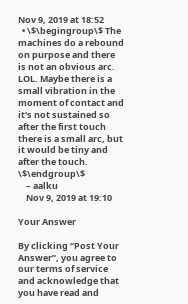Nov 9, 2019 at 18:52
  • \$\begingroup\$ The machines do a rebound on purpose and there is not an obvious arc. LOL. Maybe there is a small vibration in the moment of contact and it's not sustained so after the first touch there is a small arc, but it would be tiny and after the touch. \$\endgroup\$
    – aalku
    Nov 9, 2019 at 19:10

Your Answer

By clicking “Post Your Answer”, you agree to our terms of service and acknowledge that you have read and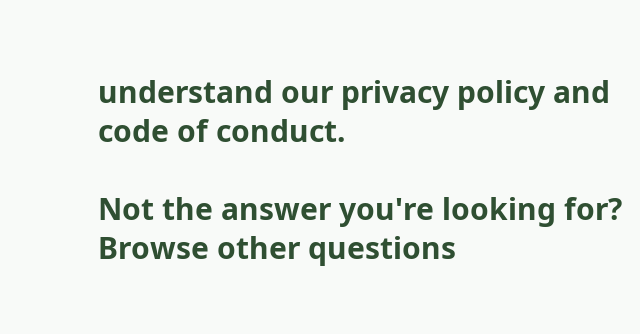understand our privacy policy and code of conduct.

Not the answer you're looking for? Browse other questions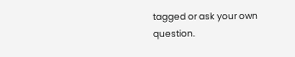tagged or ask your own question.